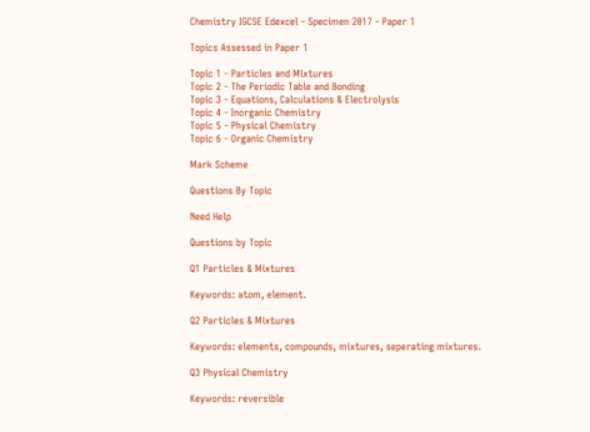Chemistry IGCSE Edexcel - Specimen 2017 - Paper 1

Topics Assessed in Paper 1

Topic 1 - Particles and Mixtures
Topic 2 - The Periodic Table and Bonding
Topic 3 - Equations, Calculations & Electrolysis
Topic 4 - Inorganic Chemistry
Topic 5 - Physical Chemistry
Topic 6 - Organic Chemistry

Mark Scheme

Questions By Topic

Need Help

Questions by Topic

Q1 Particles & Mixtures

Keywords: atom, element.

Q2 Particles & Mixtures

Keywords: elements, compounds, mixtures, seperating mixtures.

Q3 Physical Chemistry

Keywords: reversible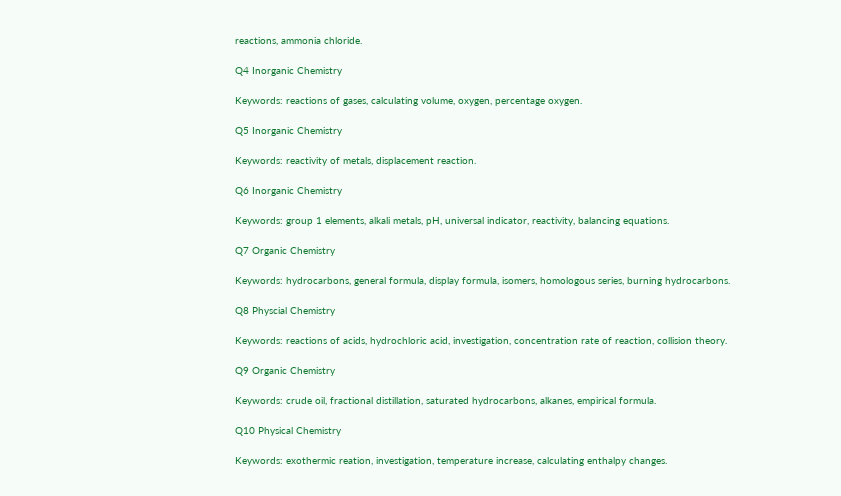reactions, ammonia chloride.

Q4 Inorganic Chemistry

Keywords: reactions of gases, calculating volume, oxygen, percentage oxygen.

Q5 Inorganic Chemistry

Keywords: reactivity of metals, displacement reaction.

Q6 Inorganic Chemistry

Keywords: group 1 elements, alkali metals, pH, universal indicator, reactivity, balancing equations.

Q7 Organic Chemistry

Keywords: hydrocarbons, general formula, display formula, isomers, homologous series, burning hydrocarbons.

Q8 Physcial Chemistry

Keywords: reactions of acids, hydrochloric acid, investigation, concentration rate of reaction, collision theory.

Q9 Organic Chemistry

Keywords: crude oil, fractional distillation, saturated hydrocarbons, alkanes, empirical formula.

Q10 Physical Chemistry

Keywords: exothermic reation, investigation, temperature increase, calculating enthalpy changes.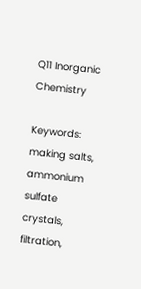Q11 Inorganic Chemistry

Keywords: making salts, ammonium sulfate crystals, filtration,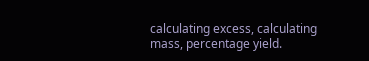calculating excess, calculating mass, percentage yield.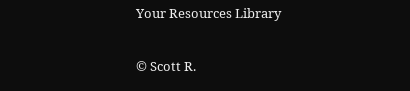Your Resources Library

© Scott R.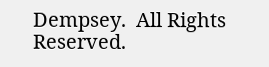Dempsey.  All Rights Reserved.